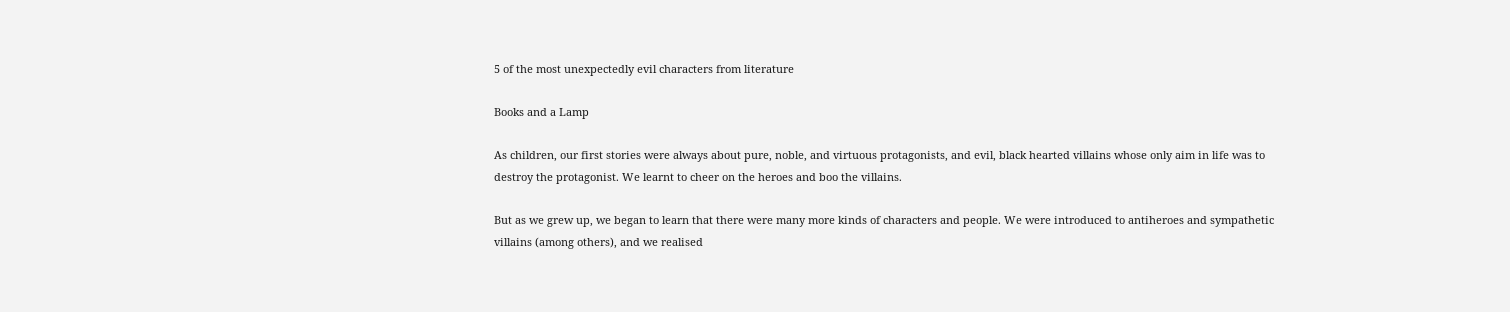5 of the most unexpectedly evil characters from literature

Books and a Lamp

As children, our first stories were always about pure, noble, and virtuous protagonists, and evil, black hearted villains whose only aim in life was to destroy the protagonist. We learnt to cheer on the heroes and boo the villains.

But as we grew up, we began to learn that there were many more kinds of characters and people. We were introduced to antiheroes and sympathetic villains (among others), and we realised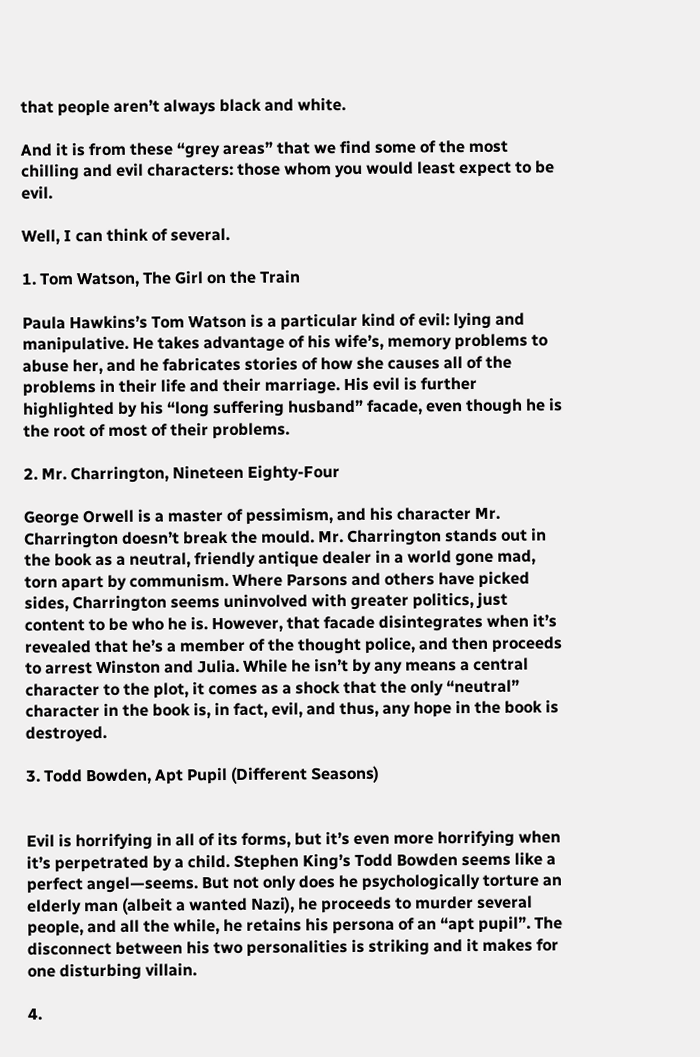that people aren’t always black and white.

And it is from these “grey areas” that we find some of the most chilling and evil characters: those whom you would least expect to be evil.

Well, I can think of several.

1. Tom Watson, The Girl on the Train

Paula Hawkins’s Tom Watson is a particular kind of evil: lying and manipulative. He takes advantage of his wife’s, memory problems to abuse her, and he fabricates stories of how she causes all of the problems in their life and their marriage. His evil is further highlighted by his “long suffering husband” facade, even though he is the root of most of their problems.

2. Mr. Charrington, Nineteen Eighty-Four

George Orwell is a master of pessimism, and his character Mr. Charrington doesn’t break the mould. Mr. Charrington stands out in the book as a neutral, friendly antique dealer in a world gone mad, torn apart by communism. Where Parsons and others have picked sides, Charrington seems uninvolved with greater politics, just content to be who he is. However, that facade disintegrates when it’s revealed that he’s a member of the thought police, and then proceeds to arrest Winston and Julia. While he isn’t by any means a central character to the plot, it comes as a shock that the only “neutral” character in the book is, in fact, evil, and thus, any hope in the book is destroyed.

3. Todd Bowden, Apt Pupil (Different Seasons)


Evil is horrifying in all of its forms, but it’s even more horrifying when it’s perpetrated by a child. Stephen King’s Todd Bowden seems like a perfect angel—seems. But not only does he psychologically torture an elderly man (albeit a wanted Nazi), he proceeds to murder several people, and all the while, he retains his persona of an “apt pupil”. The disconnect between his two personalities is striking and it makes for one disturbing villain.

4.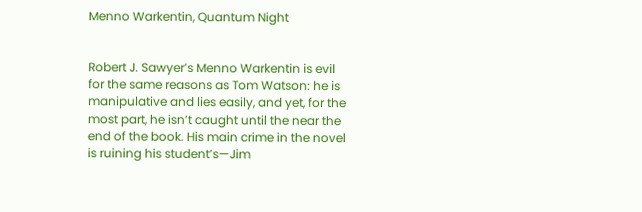Menno Warkentin, Quantum Night


Robert J. Sawyer’s Menno Warkentin is evil for the same reasons as Tom Watson: he is manipulative and lies easily, and yet, for the most part, he isn’t caught until the near the end of the book. His main crime in the novel is ruining his student’s—Jim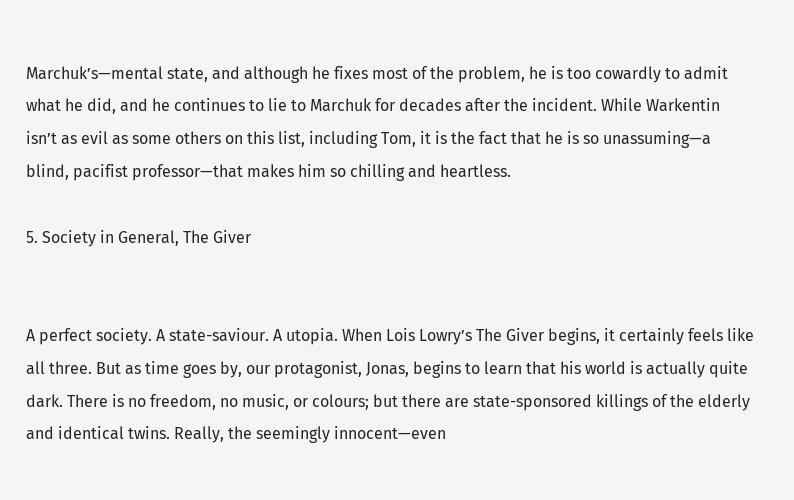Marchuk’s—mental state, and although he fixes most of the problem, he is too cowardly to admit what he did, and he continues to lie to Marchuk for decades after the incident. While Warkentin isn’t as evil as some others on this list, including Tom, it is the fact that he is so unassuming—a blind, pacifist professor—that makes him so chilling and heartless.

5. Society in General, The Giver


A perfect society. A state-saviour. A utopia. When Lois Lowry’s The Giver begins, it certainly feels like all three. But as time goes by, our protagonist, Jonas, begins to learn that his world is actually quite dark. There is no freedom, no music, or colours; but there are state-sponsored killings of the elderly and identical twins. Really, the seemingly innocent—even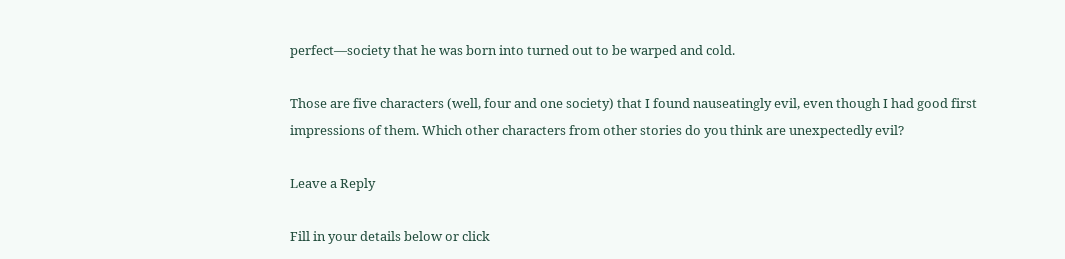perfect—society that he was born into turned out to be warped and cold.

Those are five characters (well, four and one society) that I found nauseatingly evil, even though I had good first impressions of them. Which other characters from other stories do you think are unexpectedly evil?

Leave a Reply

Fill in your details below or click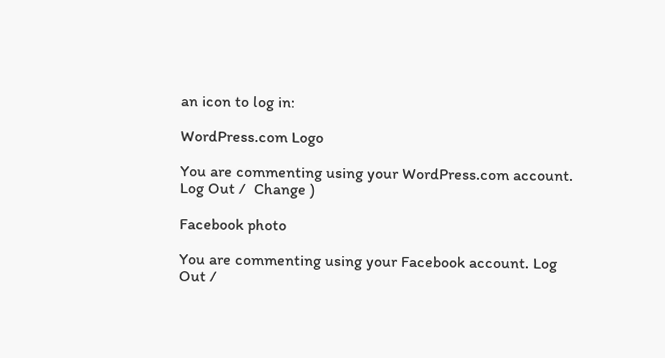an icon to log in:

WordPress.com Logo

You are commenting using your WordPress.com account. Log Out /  Change )

Facebook photo

You are commenting using your Facebook account. Log Out /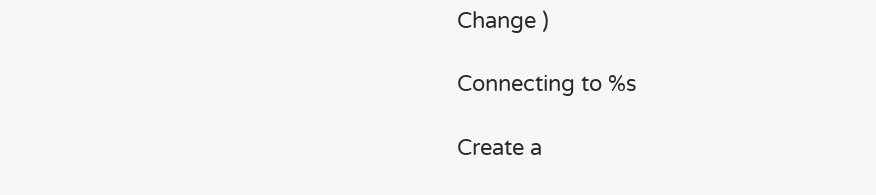Change )

Connecting to %s

Create a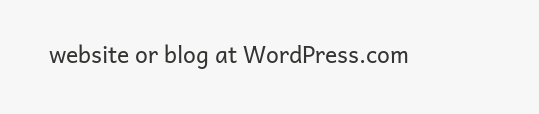website or blog at WordPress.com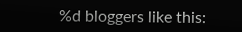%d bloggers like this: